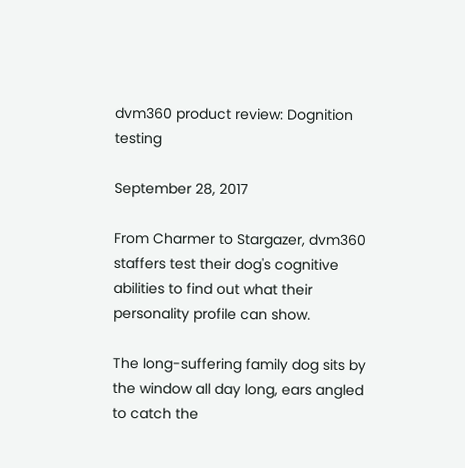dvm360 product review: Dognition testing

September 28, 2017

From Charmer to Stargazer, dvm360 staffers test their dog's cognitive abilities to find out what their personality profile can show.

The long-suffering family dog sits by the window all day long, ears angled to catch the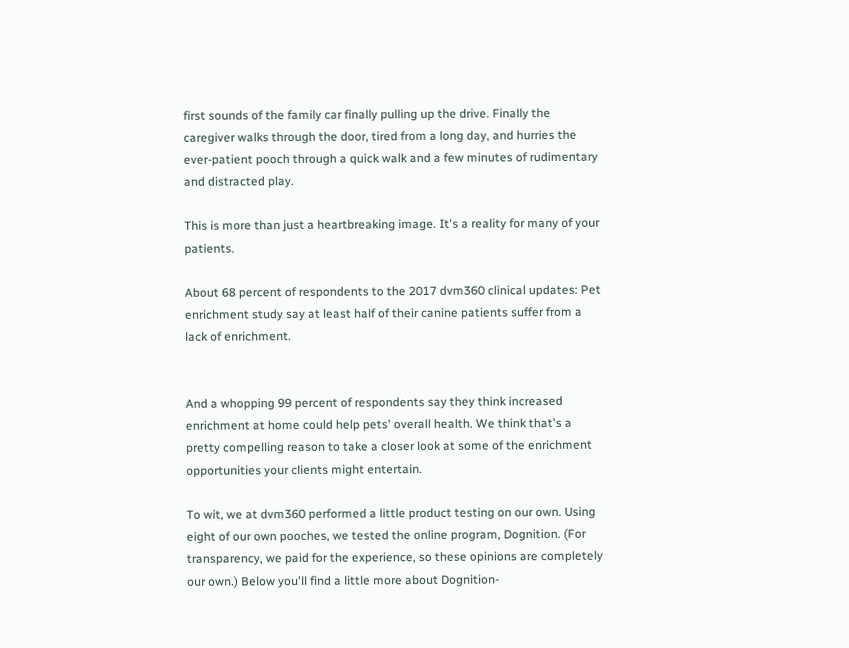first sounds of the family car finally pulling up the drive. Finally the caregiver walks through the door, tired from a long day, and hurries the ever-patient pooch through a quick walk and a few minutes of rudimentary and distracted play.

This is more than just a heartbreaking image. It's a reality for many of your patients.

About 68 percent of respondents to the 2017 dvm360 clinical updates: Pet enrichment study say at least half of their canine patients suffer from a lack of enrichment.


And a whopping 99 percent of respondents say they think increased enrichment at home could help pets' overall health. We think that's a pretty compelling reason to take a closer look at some of the enrichment opportunities your clients might entertain.

To wit, we at dvm360 performed a little product testing on our own. Using eight of our own pooches, we tested the online program, Dognition. (For transparency, we paid for the experience, so these opinions are completely our own.) Below you'll find a little more about Dognition-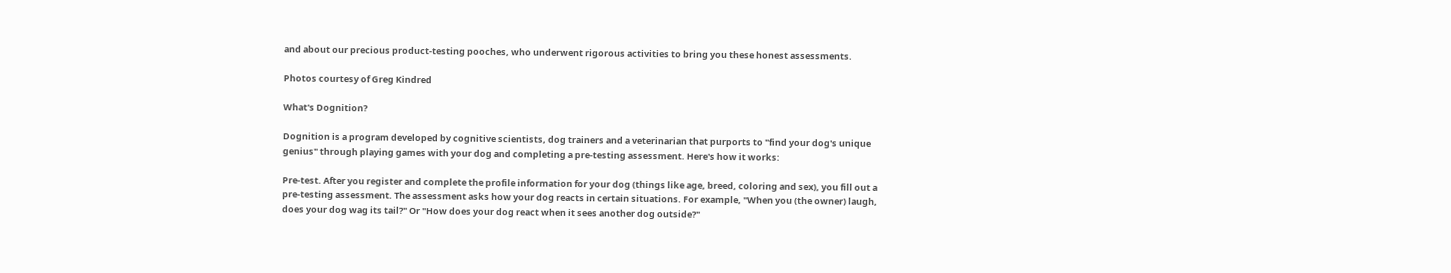and about our precious product-testing pooches, who underwent rigorous activities to bring you these honest assessments.

Photos courtesy of Greg Kindred

What's Dognition?

Dognition is a program developed by cognitive scientists, dog trainers and a veterinarian that purports to "find your dog's unique genius" through playing games with your dog and completing a pre-testing assessment. Here's how it works:

Pre-test. After you register and complete the profile information for your dog (things like age, breed, coloring and sex), you fill out a pre-testing assessment. The assessment asks how your dog reacts in certain situations. For example, "When you (the owner) laugh, does your dog wag its tail?" Or "How does your dog react when it sees another dog outside?"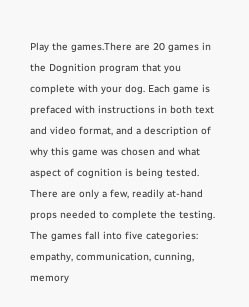Play the games.There are 20 games in the Dognition program that you complete with your dog. Each game is prefaced with instructions in both text and video format, and a description of why this game was chosen and what aspect of cognition is being tested. There are only a few, readily at-hand props needed to complete the testing. The games fall into five categories: empathy, communication, cunning, memory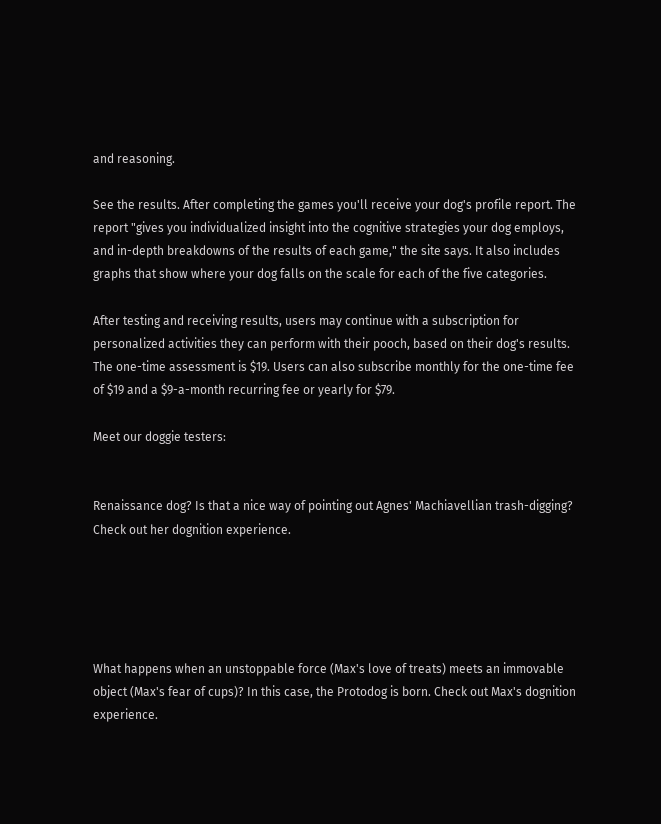and reasoning.

See the results. After completing the games you'll receive your dog's profile report. The report "gives you individualized insight into the cognitive strategies your dog employs, and in-depth breakdowns of the results of each game," the site says. It also includes graphs that show where your dog falls on the scale for each of the five categories.

After testing and receiving results, users may continue with a subscription for personalized activities they can perform with their pooch, based on their dog's results. The one-time assessment is $19. Users can also subscribe monthly for the one-time fee of $19 and a $9-a-month recurring fee or yearly for $79.

Meet our doggie testers:


Renaissance dog? Is that a nice way of pointing out Agnes' Machiavellian trash-digging? Check out her dognition experience.





What happens when an unstoppable force (Max's love of treats) meets an immovable object (Max's fear of cups)? In this case, the Protodog is born. Check out Max's dognition experience.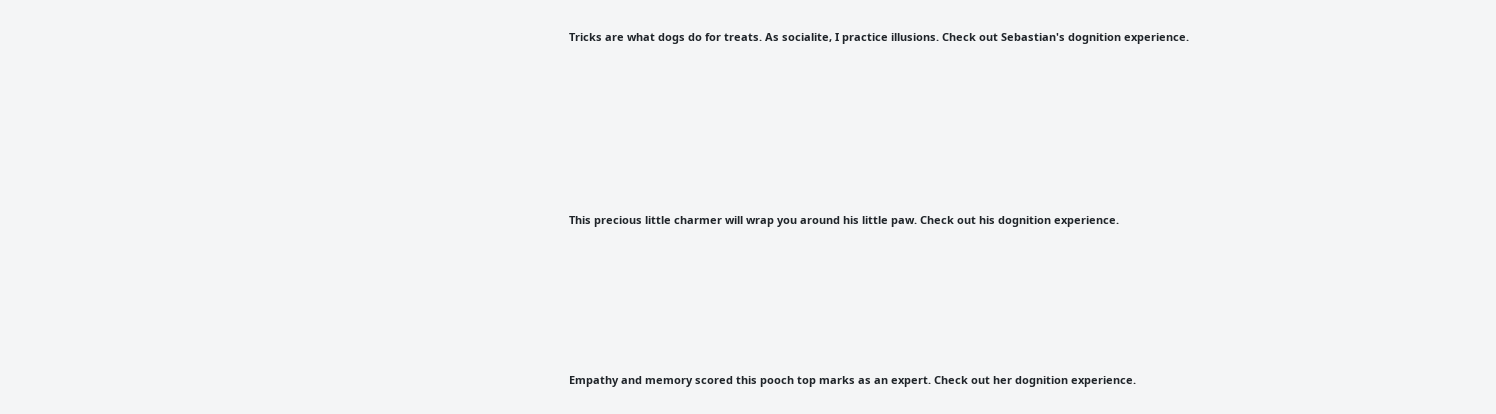Tricks are what dogs do for treats. As socialite, I practice illusions. Check out Sebastian's dognition experience.







This precious little charmer will wrap you around his little paw. Check out his dognition experience.






Empathy and memory scored this pooch top marks as an expert. Check out her dognition experience.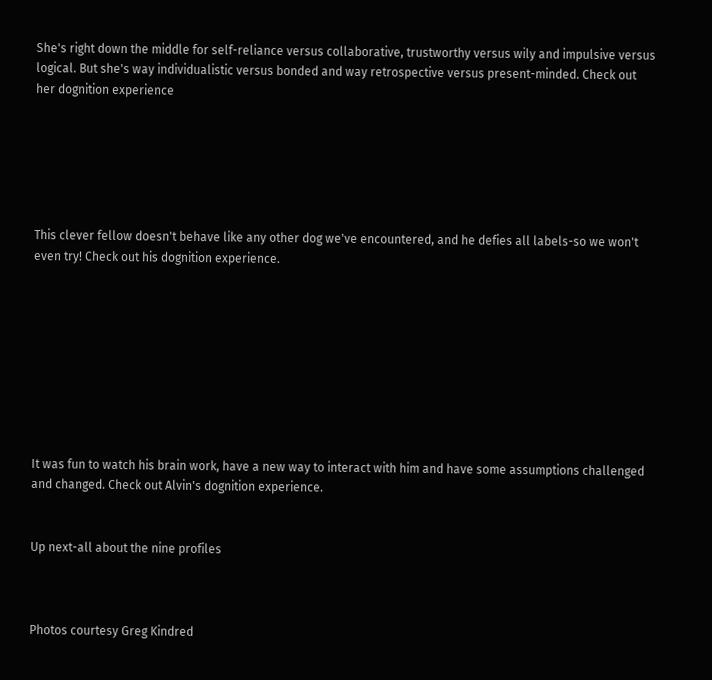She's right down the middle for self-reliance versus collaborative, trustworthy versus wily and impulsive versus logical. But she's way individualistic versus bonded and way retrospective versus present-minded. Check out her dognition experience






This clever fellow doesn't behave like any other dog we've encountered, and he defies all labels-so we won't even try! Check out his dognition experience.









It was fun to watch his brain work, have a new way to interact with him and have some assumptions challenged and changed. Check out Alvin's dognition experience.


Up next-all about the nine profiles



Photos courtesy Greg Kindred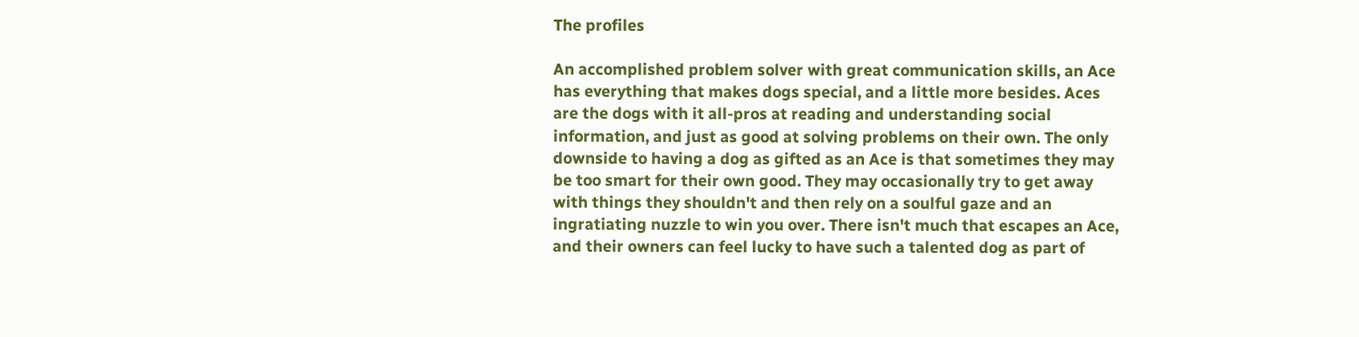The profiles

An accomplished problem solver with great communication skills, an Ace has everything that makes dogs special, and a little more besides. Aces are the dogs with it all-pros at reading and understanding social information, and just as good at solving problems on their own. The only downside to having a dog as gifted as an Ace is that sometimes they may be too smart for their own good. They may occasionally try to get away with things they shouldn't and then rely on a soulful gaze and an ingratiating nuzzle to win you over. There isn't much that escapes an Ace, and their owners can feel lucky to have such a talented dog as part of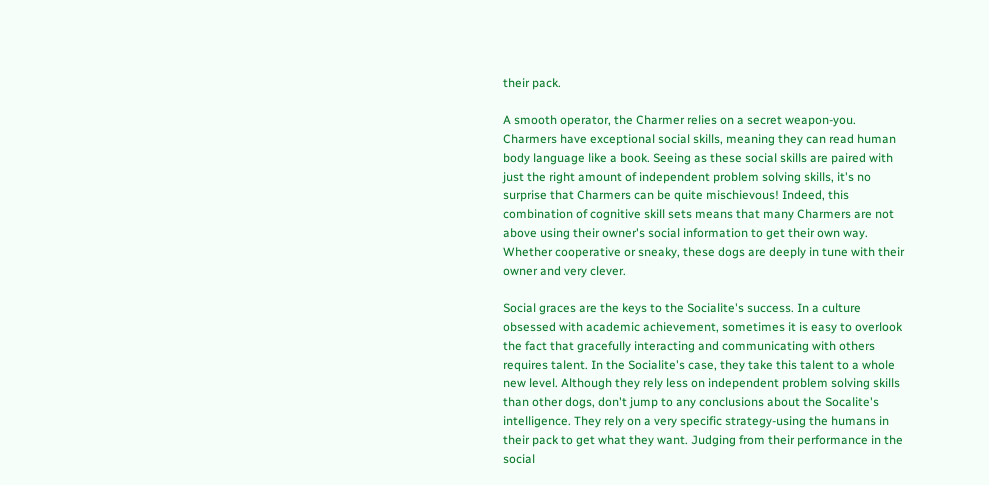their pack.

A smooth operator, the Charmer relies on a secret weapon-you. Charmers have exceptional social skills, meaning they can read human body language like a book. Seeing as these social skills are paired with just the right amount of independent problem solving skills, it's no surprise that Charmers can be quite mischievous! Indeed, this combination of cognitive skill sets means that many Charmers are not above using their owner's social information to get their own way. Whether cooperative or sneaky, these dogs are deeply in tune with their owner and very clever.

Social graces are the keys to the Socialite's success. In a culture obsessed with academic achievement, sometimes it is easy to overlook the fact that gracefully interacting and communicating with others requires talent. In the Socialite's case, they take this talent to a whole new level. Although they rely less on independent problem solving skills than other dogs, don't jump to any conclusions about the Socalite's intelligence. They rely on a very specific strategy-using the humans in their pack to get what they want. Judging from their performance in the social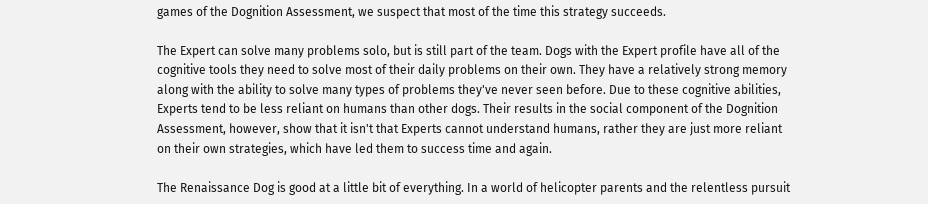games of the Dognition Assessment, we suspect that most of the time this strategy succeeds.

The Expert can solve many problems solo, but is still part of the team. Dogs with the Expert profile have all of the cognitive tools they need to solve most of their daily problems on their own. They have a relatively strong memory along with the ability to solve many types of problems they've never seen before. Due to these cognitive abilities, Experts tend to be less reliant on humans than other dogs. Their results in the social component of the Dognition Assessment, however, show that it isn't that Experts cannot understand humans, rather they are just more reliant on their own strategies, which have led them to success time and again.

The Renaissance Dog is good at a little bit of everything. In a world of helicopter parents and the relentless pursuit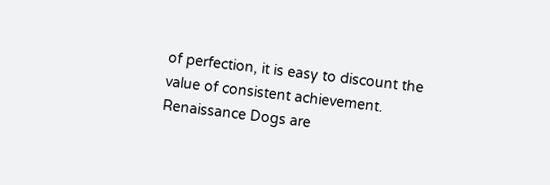of perfection, it is easy to discount the value of consistent achievement. Renaissance Dogs are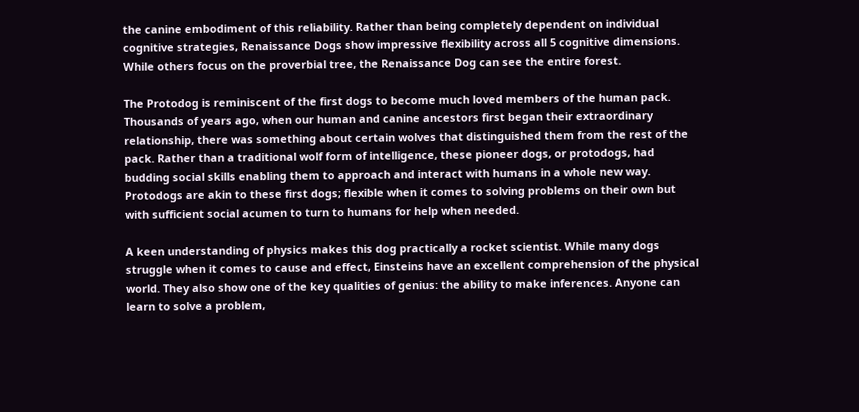the canine embodiment of this reliability. Rather than being completely dependent on individual cognitive strategies, Renaissance Dogs show impressive flexibility across all 5 cognitive dimensions. While others focus on the proverbial tree, the Renaissance Dog can see the entire forest.

The Protodog is reminiscent of the first dogs to become much loved members of the human pack. Thousands of years ago, when our human and canine ancestors first began their extraordinary relationship, there was something about certain wolves that distinguished them from the rest of the pack. Rather than a traditional wolf form of intelligence, these pioneer dogs, or protodogs, had budding social skills enabling them to approach and interact with humans in a whole new way. Protodogs are akin to these first dogs; flexible when it comes to solving problems on their own but with sufficient social acumen to turn to humans for help when needed.

A keen understanding of physics makes this dog practically a rocket scientist. While many dogs struggle when it comes to cause and effect, Einsteins have an excellent comprehension of the physical world. They also show one of the key qualities of genius: the ability to make inferences. Anyone can learn to solve a problem,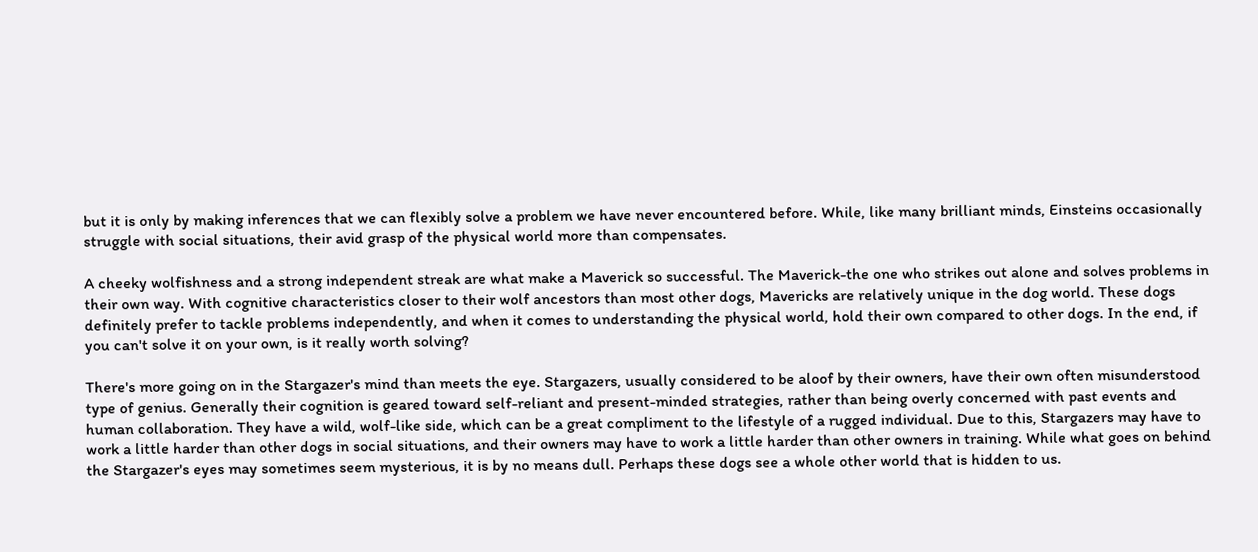but it is only by making inferences that we can flexibly solve a problem we have never encountered before. While, like many brilliant minds, Einsteins occasionally struggle with social situations, their avid grasp of the physical world more than compensates.

A cheeky wolfishness and a strong independent streak are what make a Maverick so successful. The Maverick-the one who strikes out alone and solves problems in their own way. With cognitive characteristics closer to their wolf ancestors than most other dogs, Mavericks are relatively unique in the dog world. These dogs definitely prefer to tackle problems independently, and when it comes to understanding the physical world, hold their own compared to other dogs. In the end, if you can't solve it on your own, is it really worth solving?

There's more going on in the Stargazer's mind than meets the eye. Stargazers, usually considered to be aloof by their owners, have their own often misunderstood type of genius. Generally their cognition is geared toward self-reliant and present-minded strategies, rather than being overly concerned with past events and human collaboration. They have a wild, wolf-like side, which can be a great compliment to the lifestyle of a rugged individual. Due to this, Stargazers may have to work a little harder than other dogs in social situations, and their owners may have to work a little harder than other owners in training. While what goes on behind the Stargazer's eyes may sometimes seem mysterious, it is by no means dull. Perhaps these dogs see a whole other world that is hidden to us.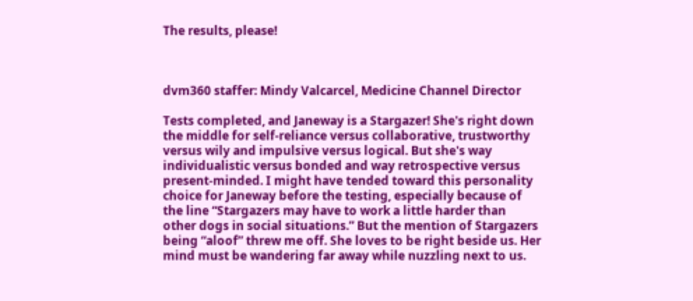The results, please!



dvm360 staffer: Mindy Valcarcel, Medicine Channel Director

Tests completed, and Janeway is a Stargazer! She's right down the middle for self-reliance versus collaborative, trustworthy versus wily and impulsive versus logical. But she's way individualistic versus bonded and way retrospective versus present-minded. I might have tended toward this personality choice for Janeway before the testing, especially because of the line “Stargazers may have to work a little harder than other dogs in social situations.” But the mention of Stargazers being “aloof” threw me off. She loves to be right beside us. Her mind must be wandering far away while nuzzling next to us.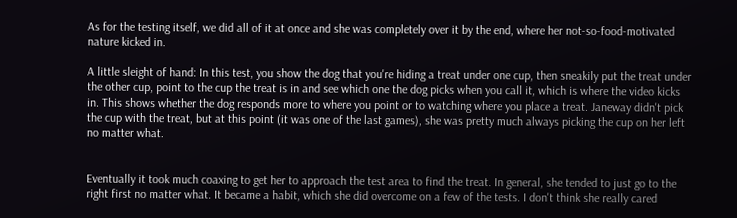As for the testing itself, we did all of it at once and she was completely over it by the end, where her not-so-food-motivated nature kicked in.

A little sleight of hand: In this test, you show the dog that you're hiding a treat under one cup, then sneakily put the treat under the other cup, point to the cup the treat is in and see which one the dog picks when you call it, which is where the video kicks in. This shows whether the dog responds more to where you point or to watching where you place a treat. Janeway didn't pick the cup with the treat, but at this point (it was one of the last games), she was pretty much always picking the cup on her left no matter what.


Eventually it took much coaxing to get her to approach the test area to find the treat. In general, she tended to just go to the right first no matter what. It became a habit, which she did overcome on a few of the tests. I don't think she really cared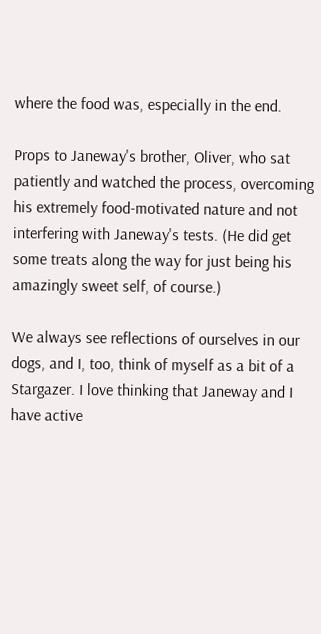where the food was, especially in the end.

Props to Janeway's brother, Oliver, who sat patiently and watched the process, overcoming his extremely food-motivated nature and not interfering with Janeway's tests. (He did get some treats along the way for just being his amazingly sweet self, of course.)

We always see reflections of ourselves in our dogs, and I, too, think of myself as a bit of a Stargazer. I love thinking that Janeway and I have active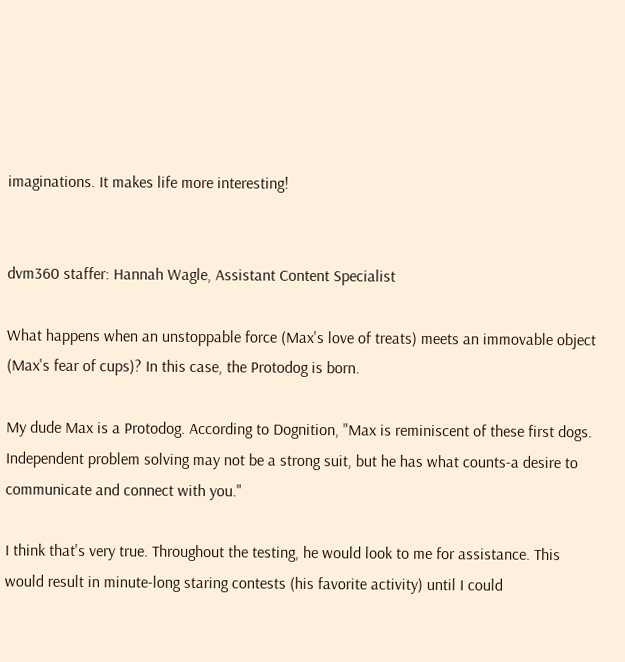imaginations. It makes life more interesting!


dvm360 staffer: Hannah Wagle, Assistant Content Specialist

What happens when an unstoppable force (Max's love of treats) meets an immovable object (Max's fear of cups)? In this case, the Protodog is born.

My dude Max is a Protodog. According to Dognition, "Max is reminiscent of these first dogs. Independent problem solving may not be a strong suit, but he has what counts-a desire to communicate and connect with you."

I think that's very true. Throughout the testing, he would look to me for assistance. This would result in minute-long staring contests (his favorite activity) until I could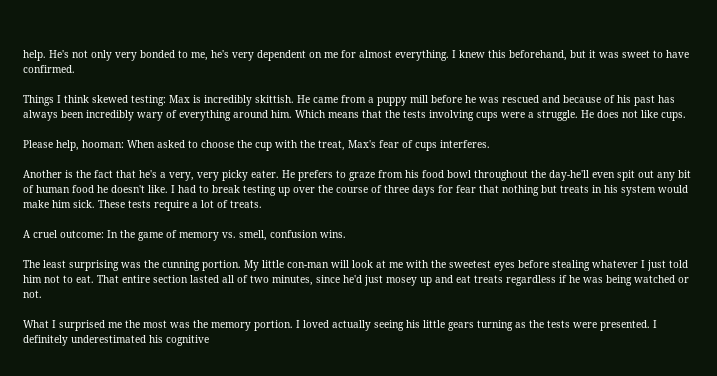help. He's not only very bonded to me, he's very dependent on me for almost everything. I knew this beforehand, but it was sweet to have confirmed.

Things I think skewed testing: Max is incredibly skittish. He came from a puppy mill before he was rescued and because of his past has always been incredibly wary of everything around him. Which means that the tests involving cups were a struggle. He does not like cups.

Please help, hooman: When asked to choose the cup with the treat, Max's fear of cups interferes.

Another is the fact that he's a very, very picky eater. He prefers to graze from his food bowl throughout the day-he'll even spit out any bit of human food he doesn't like. I had to break testing up over the course of three days for fear that nothing but treats in his system would make him sick. These tests require a lot of treats.

A cruel outcome: In the game of memory vs. smell, confusion wins.

The least surprising was the cunning portion. My little con-man will look at me with the sweetest eyes before stealing whatever I just told him not to eat. That entire section lasted all of two minutes, since he'd just mosey up and eat treats regardless if he was being watched or not.

What I surprised me the most was the memory portion. I loved actually seeing his little gears turning as the tests were presented. I definitely underestimated his cognitive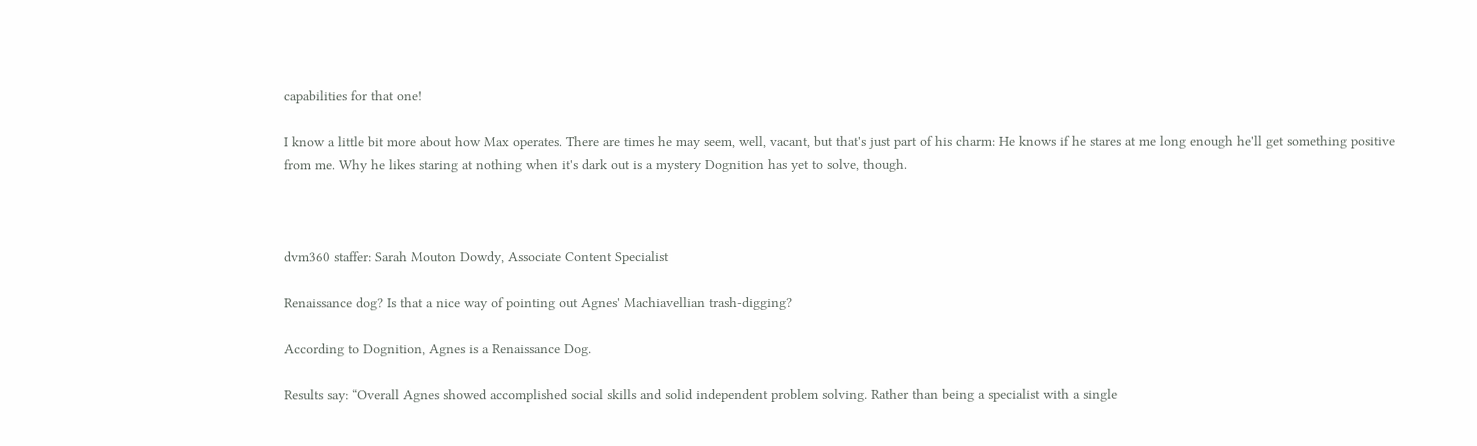capabilities for that one!

I know a little bit more about how Max operates. There are times he may seem, well, vacant, but that's just part of his charm: He knows if he stares at me long enough he'll get something positive from me. Why he likes staring at nothing when it's dark out is a mystery Dognition has yet to solve, though.



dvm360 staffer: Sarah Mouton Dowdy, Associate Content Specialist

Renaissance dog? Is that a nice way of pointing out Agnes' Machiavellian trash-digging?

According to Dognition, Agnes is a Renaissance Dog.

Results say: “Overall Agnes showed accomplished social skills and solid independent problem solving. Rather than being a specialist with a single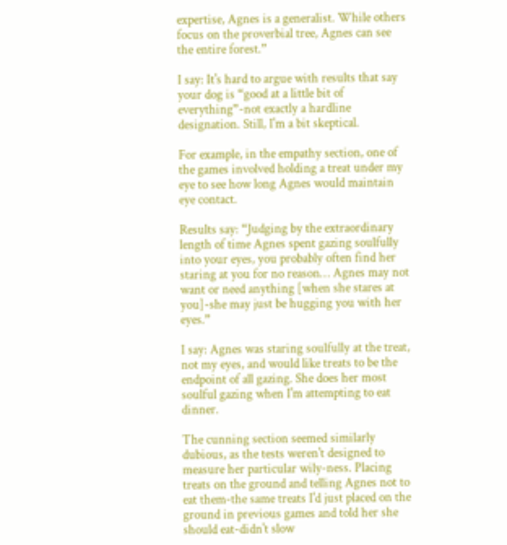expertise, Agnes is a generalist. While others focus on the proverbial tree, Agnes can see the entire forest.”

I say: It's hard to argue with results that say your dog is “good at a little bit of everything”-not exactly a hardline designation. Still, I'm a bit skeptical.

For example, in the empathy section, one of the games involved holding a treat under my eye to see how long Agnes would maintain eye contact.

Results say: “Judging by the extraordinary length of time Agnes spent gazing soulfully into your eyes, you probably often find her staring at you for no reason… Agnes may not want or need anything [when she stares at you]-she may just be hugging you with her eyes.”

I say: Agnes was staring soulfully at the treat, not my eyes, and would like treats to be the endpoint of all gazing. She does her most soulful gazing when I'm attempting to eat dinner.

The cunning section seemed similarly dubious, as the tests weren't designed to measure her particular wily-ness. Placing treats on the ground and telling Agnes not to eat them-the same treats I'd just placed on the ground in previous games and told her she should eat-didn't slow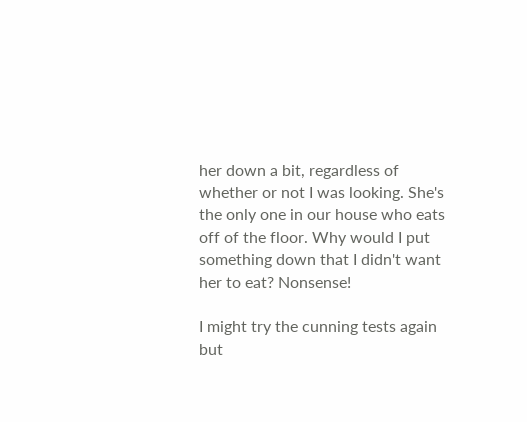her down a bit, regardless of whether or not I was looking. She's the only one in our house who eats off of the floor. Why would I put something down that I didn't want her to eat? Nonsense!

I might try the cunning tests again but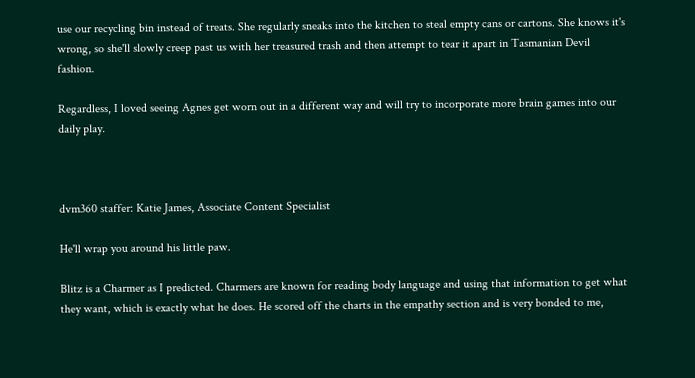use our recycling bin instead of treats. She regularly sneaks into the kitchen to steal empty cans or cartons. She knows it's wrong, so she'll slowly creep past us with her treasured trash and then attempt to tear it apart in Tasmanian Devil fashion.

Regardless, I loved seeing Agnes get worn out in a different way and will try to incorporate more brain games into our daily play.



dvm360 staffer: Katie James, Associate Content Specialist

He'll wrap you around his little paw.

Blitz is a Charmer as I predicted. Charmers are known for reading body language and using that information to get what they want, which is exactly what he does. He scored off the charts in the empathy section and is very bonded to me,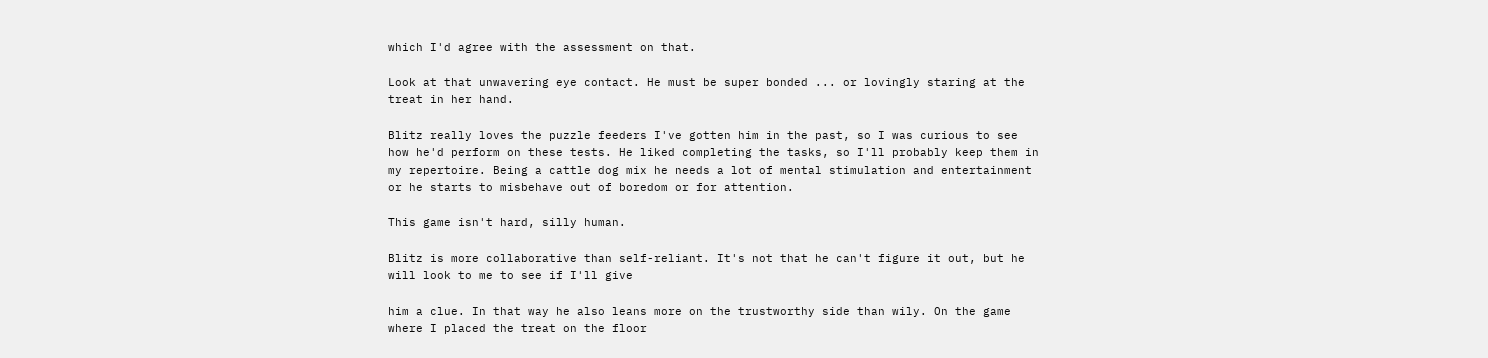which I'd agree with the assessment on that.

Look at that unwavering eye contact. He must be super bonded ... or lovingly staring at the treat in her hand.

Blitz really loves the puzzle feeders I've gotten him in the past, so I was curious to see how he'd perform on these tests. He liked completing the tasks, so I'll probably keep them in my repertoire. Being a cattle dog mix he needs a lot of mental stimulation and entertainment or he starts to misbehave out of boredom or for attention.

This game isn't hard, silly human.

Blitz is more collaborative than self-reliant. It's not that he can't figure it out, but he will look to me to see if I'll give

him a clue. In that way he also leans more on the trustworthy side than wily. On the game where I placed the treat on the floor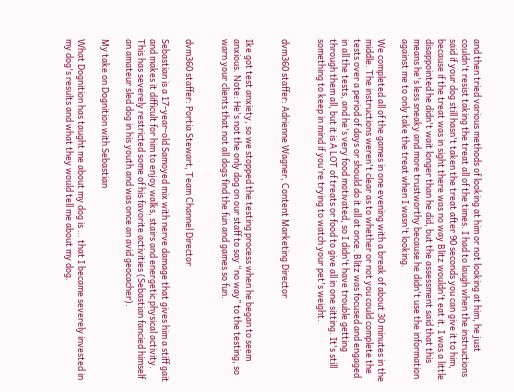and then tried various methods of looking at him or not looking at him, he just couldn't resist taking the treat all of the times. I had to laugh when the instructions said if your dog still hasn't taken the treat after 90 seconds you can give it to him, because if the treat was in sight there was no way Blitz wouldn't eat it. I was a little disappointed he didn't wait longer than he did, but the assessment said that this means he's less sneaky and more trustworthy because he didn't use the information against me to only take the treat when I wasn't looking.

We completed all of the games in one evening with a break of about 30 minutes in the middle. The instructions weren't clear as to whether or not you could complete the tests over a period of days or should do it all at once. Blitz was focused and engaged in all the tests, and he's very food motivated, so I didn't have trouble getting through them all, but it is A LOT of treats or food to give all in one sitting. It's still something to keep in mind if you're trying to watch your pet's weight.


dvm360 staffer: Adrienne Wagner, Content Marketing Director


Ike got test anxiety, so we stopped the testing process when he began to seem anxious. Note: He's not the only dog on our staff to say “no way” to the testing, so warn your clients that not all dogs find the fun and games so fun.


dvm360 staffer: Portia Stewart, Team Channel Director

Sebastian is a 17-year-old Samoyed mix with nerve damage that gives him a stiff gait and makes it difficult for him to enjoy walks, stairs and energetic physical activity. This has severely restricted some of his favorite activities (Sebastian fancied himself an amateur sled dog in his youth and was once an avid geocacher).

My take on Dognition with Sebastian

What Dognition has taught me about my dog is … that I became severely invested in my dog's results and what they would tell me about my dog.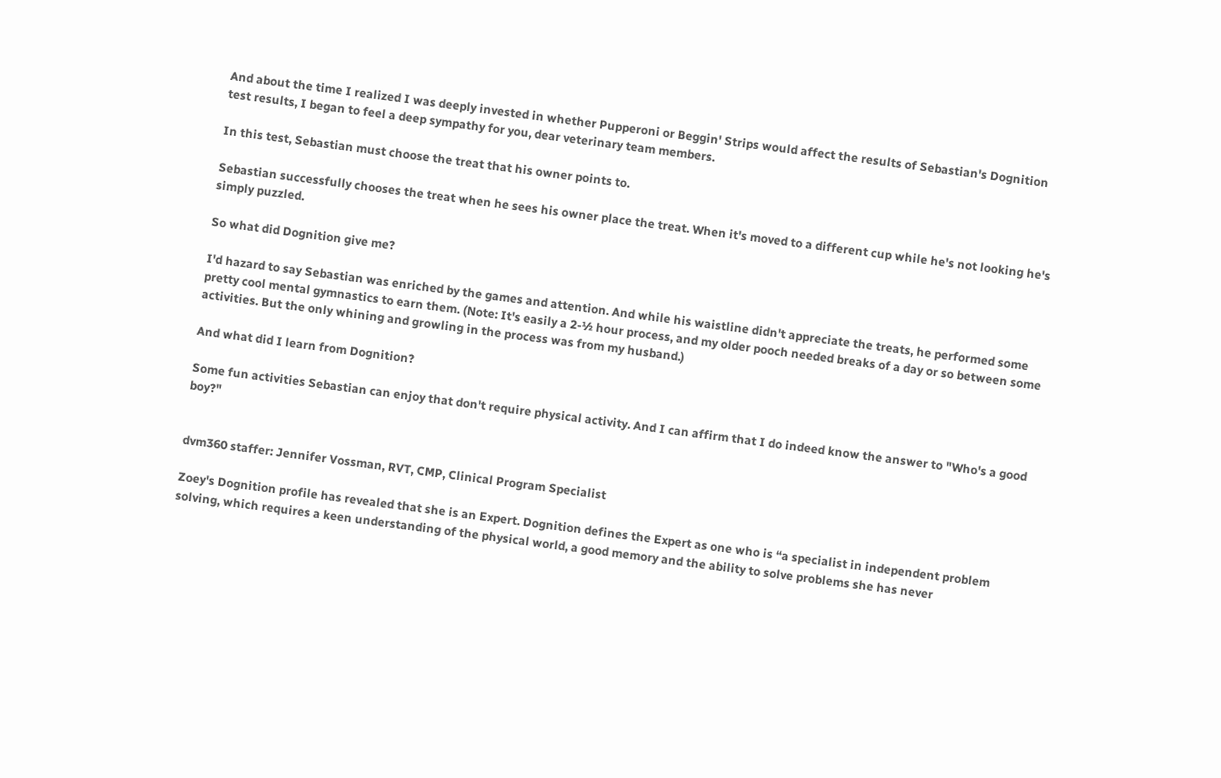And about the time I realized I was deeply invested in whether Pupperoni or Beggin' Strips would affect the results of Sebastian's Dognition test results, I began to feel a deep sympathy for you, dear veterinary team members.

In this test, Sebastian must choose the treat that his owner points to.

Sebastian successfully chooses the treat when he sees his owner place the treat. When it's moved to a different cup while he's not looking he's simply puzzled.

So what did Dognition give me?

I'd hazard to say Sebastian was enriched by the games and attention. And while his waistline didn't appreciate the treats, he performed some pretty cool mental gymnastics to earn them. (Note: It's easily a 2-½ hour process, and my older pooch needed breaks of a day or so between some activities. But the only whining and growling in the process was from my husband.)

And what did I learn from Dognition?

Some fun activities Sebastian can enjoy that don't require physical activity. And I can affirm that I do indeed know the answer to "Who's a good boy?"


dvm360 staffer: Jennifer Vossman, RVT, CMP, Clinical Program Specialist

Zoey's Dognition profile has revealed that she is an Expert. Dognition defines the Expert as one who is “a specialist in independent problem solving, which requires a keen understanding of the physical world, a good memory and the ability to solve problems she has never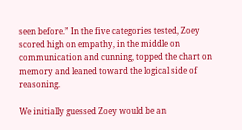seen before.” In the five categories tested, Zoey scored high on empathy, in the middle on communication and cunning, topped the chart on memory and leaned toward the logical side of reasoning.

We initially guessed Zoey would be an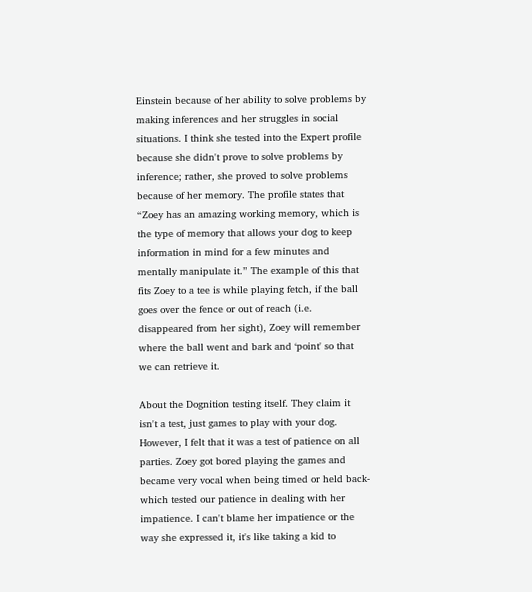Einstein because of her ability to solve problems by making inferences and her struggles in social situations. I think she tested into the Expert profile because she didn't prove to solve problems by inference; rather, she proved to solve problems because of her memory. The profile states that “Zoey has an amazing working memory, which is the type of memory that allows your dog to keep information in mind for a few minutes and mentally manipulate it.” The example of this that fits Zoey to a tee is while playing fetch, if the ball goes over the fence or out of reach (i.e. disappeared from her sight), Zoey will remember where the ball went and bark and ‘point' so that we can retrieve it.

About the Dognition testing itself. They claim it isn't a test, just games to play with your dog. However, I felt that it was a test of patience on all parties. Zoey got bored playing the games and became very vocal when being timed or held back-which tested our patience in dealing with her impatience. I can't blame her impatience or the way she expressed it, it's like taking a kid to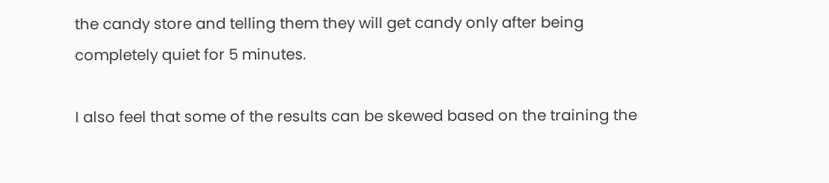the candy store and telling them they will get candy only after being completely quiet for 5 minutes.

I also feel that some of the results can be skewed based on the training the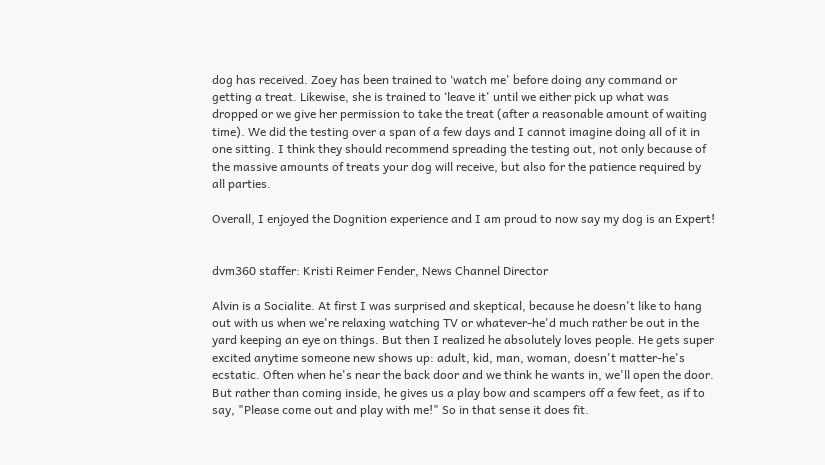dog has received. Zoey has been trained to ‘watch me' before doing any command or getting a treat. Likewise, she is trained to ‘leave it' until we either pick up what was dropped or we give her permission to take the treat (after a reasonable amount of waiting time). We did the testing over a span of a few days and I cannot imagine doing all of it in one sitting. I think they should recommend spreading the testing out, not only because of the massive amounts of treats your dog will receive, but also for the patience required by all parties.

Overall, I enjoyed the Dognition experience and I am proud to now say my dog is an Expert!


dvm360 staffer: Kristi Reimer Fender, News Channel Director

Alvin is a Socialite. At first I was surprised and skeptical, because he doesn't like to hang out with us when we're relaxing watching TV or whatever-he'd much rather be out in the yard keeping an eye on things. But then I realized he absolutely loves people. He gets super excited anytime someone new shows up: adult, kid, man, woman, doesn't matter-he's ecstatic. Often when he's near the back door and we think he wants in, we'll open the door. But rather than coming inside, he gives us a play bow and scampers off a few feet, as if to say, "Please come out and play with me!" So in that sense it does fit.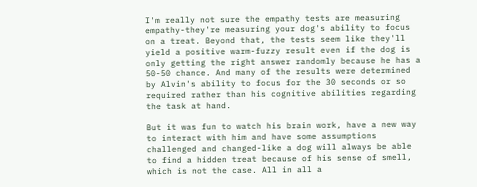I'm really not sure the empathy tests are measuring empathy-they're measuring your dog's ability to focus on a treat. Beyond that, the tests seem like they'll yield a positive warm-fuzzy result even if the dog is only getting the right answer randomly because he has a 50-50 chance. And many of the results were determined by Alvin's ability to focus for the 30 seconds or so required rather than his cognitive abilities regarding the task at hand.

But it was fun to watch his brain work, have a new way to interact with him and have some assumptions challenged and changed-like a dog will always be able to find a hidden treat because of his sense of smell, which is not the case. All in all a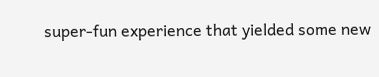super-fun experience that yielded some new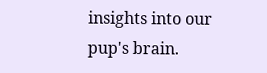insights into our pup's brain.